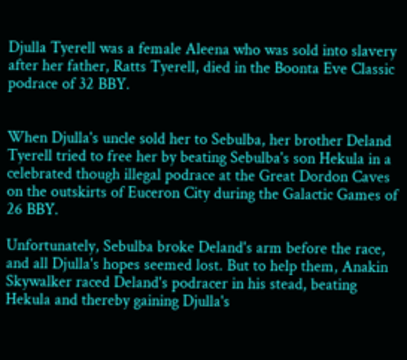Djulla Tyerell was a female Aleena who was sold into slavery after her father, Ratts Tyerell, died in the Boonta Eve Classic podrace of 32 BBY.


When Djulla's uncle sold her to Sebulba, her brother Deland Tyerell tried to free her by beating Sebulba's son Hekula in a celebrated though illegal podrace at the Great Dordon Caves on the outskirts of Euceron City during the Galactic Games of 26 BBY.

Unfortunately, Sebulba broke Deland's arm before the race, and all Djulla's hopes seemed lost. But to help them, Anakin Skywalker raced Deland's podracer in his stead, beating Hekula and thereby gaining Djulla's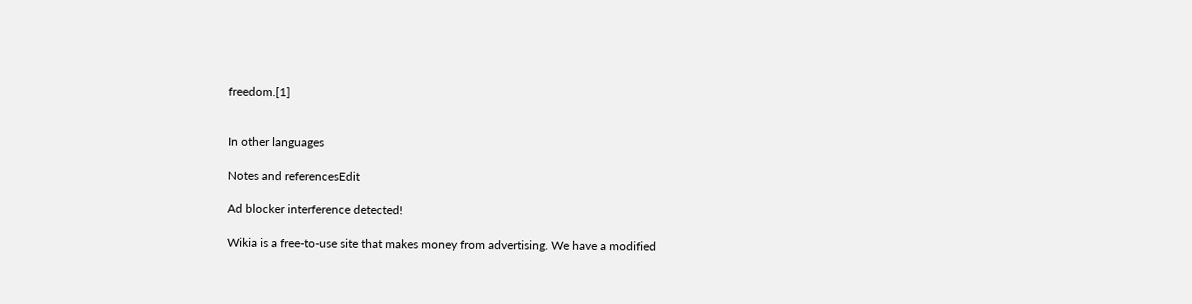freedom.[1]


In other languages

Notes and referencesEdit

Ad blocker interference detected!

Wikia is a free-to-use site that makes money from advertising. We have a modified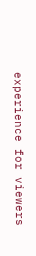experience for viewers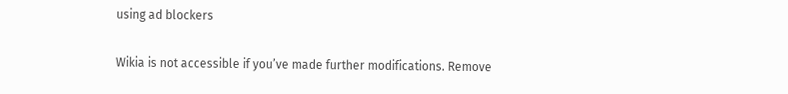using ad blockers

Wikia is not accessible if you’ve made further modifications. Remove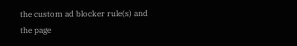the custom ad blocker rule(s) and the page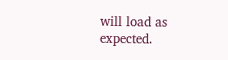will load as expected.